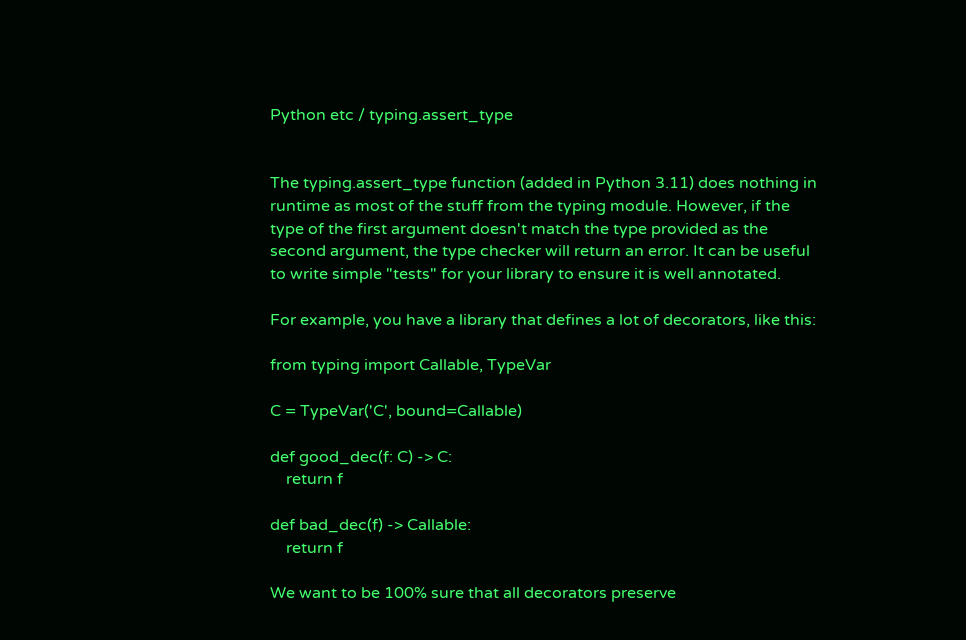Python etc / typing.assert_type


The typing.assert_type function (added in Python 3.11) does nothing in runtime as most of the stuff from the typing module. However, if the type of the first argument doesn't match the type provided as the second argument, the type checker will return an error. It can be useful to write simple "tests" for your library to ensure it is well annotated.

For example, you have a library that defines a lot of decorators, like this:

from typing import Callable, TypeVar

C = TypeVar('C', bound=Callable)

def good_dec(f: C) -> C:
    return f

def bad_dec(f) -> Callable:
    return f

We want to be 100% sure that all decorators preserve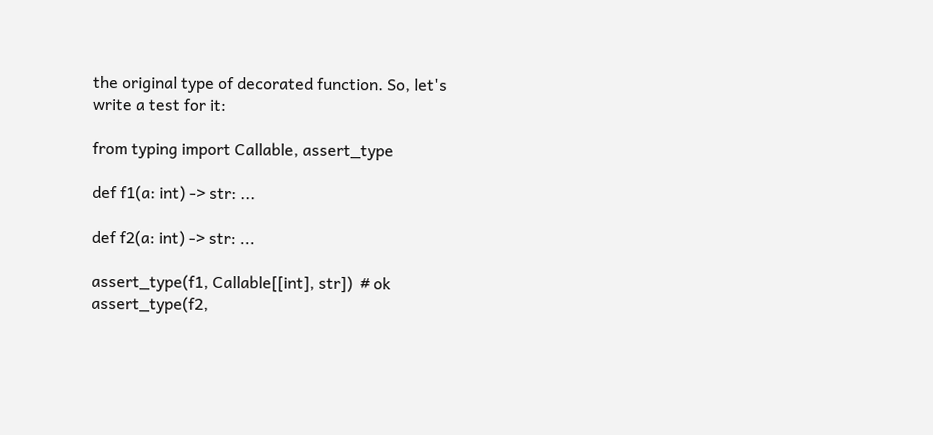the original type of decorated function. So, let's write a test for it:

from typing import Callable, assert_type

def f1(a: int) -> str: ...

def f2(a: int) -> str: ...

assert_type(f1, Callable[[int], str])  # ok
assert_type(f2,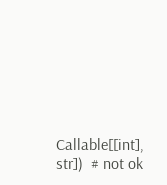Callable[[int], str])  # not ok